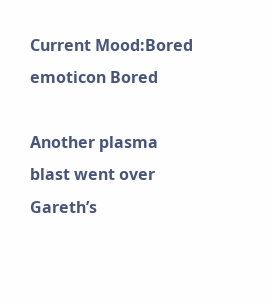Current Mood:Bored emoticon Bored

Another plasma blast went over Gareth’s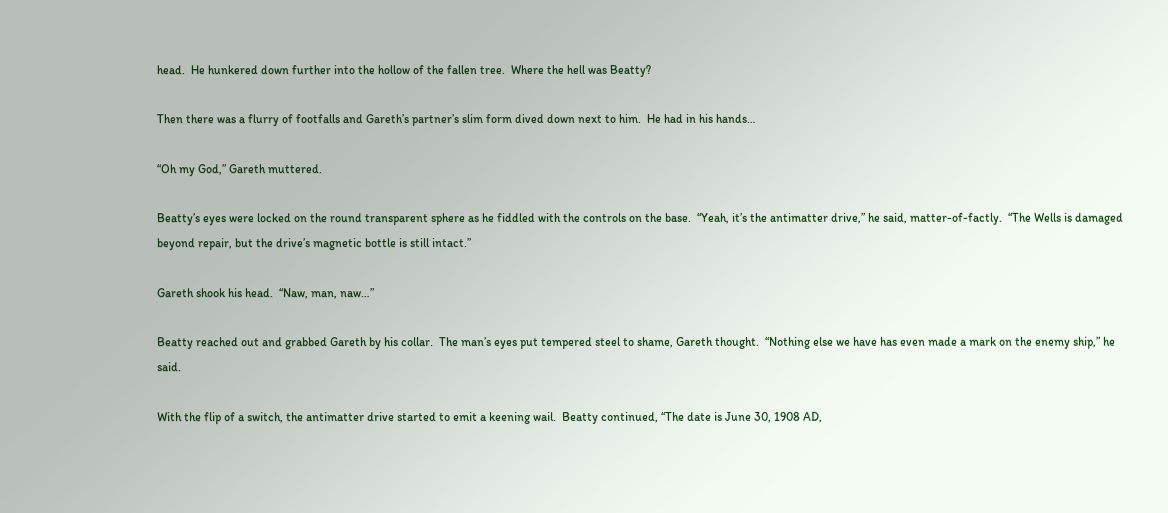head.  He hunkered down further into the hollow of the fallen tree.  Where the hell was Beatty?

Then there was a flurry of footfalls and Gareth’s partner’s slim form dived down next to him.  He had in his hands…

“Oh my God,” Gareth muttered.

Beatty’s eyes were locked on the round transparent sphere as he fiddled with the controls on the base.  “Yeah, it’s the antimatter drive,” he said, matter-of-factly.  “The Wells is damaged beyond repair, but the drive’s magnetic bottle is still intact.”

Gareth shook his head.  “Naw, man, naw…”

Beatty reached out and grabbed Gareth by his collar.  The man’s eyes put tempered steel to shame, Gareth thought.  “Nothing else we have has even made a mark on the enemy ship,” he said.

With the flip of a switch, the antimatter drive started to emit a keening wail.  Beatty continued, “The date is June 30, 1908 AD,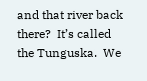and that river back there?  It’s called the Tunguska.  We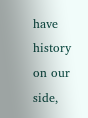have history on our side,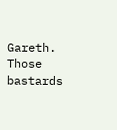Gareth.  Those bastards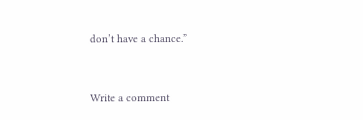don’t have a chance.”


Write a comment